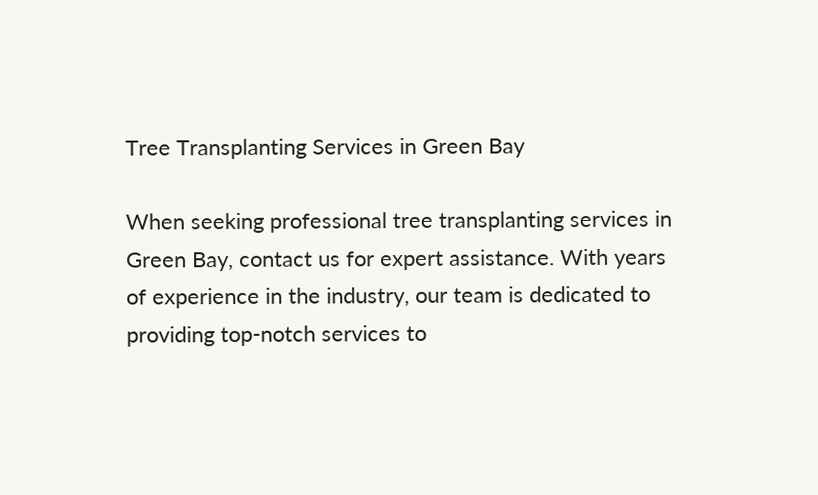Tree Transplanting Services in Green Bay

When seeking professional tree transplanting services in Green Bay, contact us for expert assistance. With years of experience in the industry, our team is dedicated to providing top-notch services to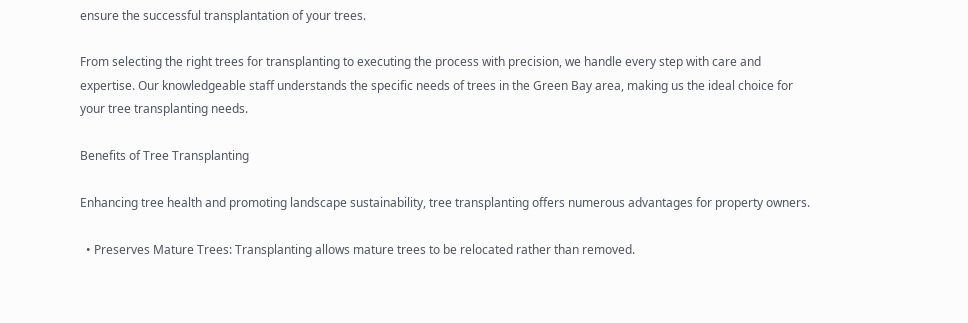ensure the successful transplantation of your trees.

From selecting the right trees for transplanting to executing the process with precision, we handle every step with care and expertise. Our knowledgeable staff understands the specific needs of trees in the Green Bay area, making us the ideal choice for your tree transplanting needs.

Benefits of Tree Transplanting

Enhancing tree health and promoting landscape sustainability, tree transplanting offers numerous advantages for property owners.

  • Preserves Mature Trees: Transplanting allows mature trees to be relocated rather than removed.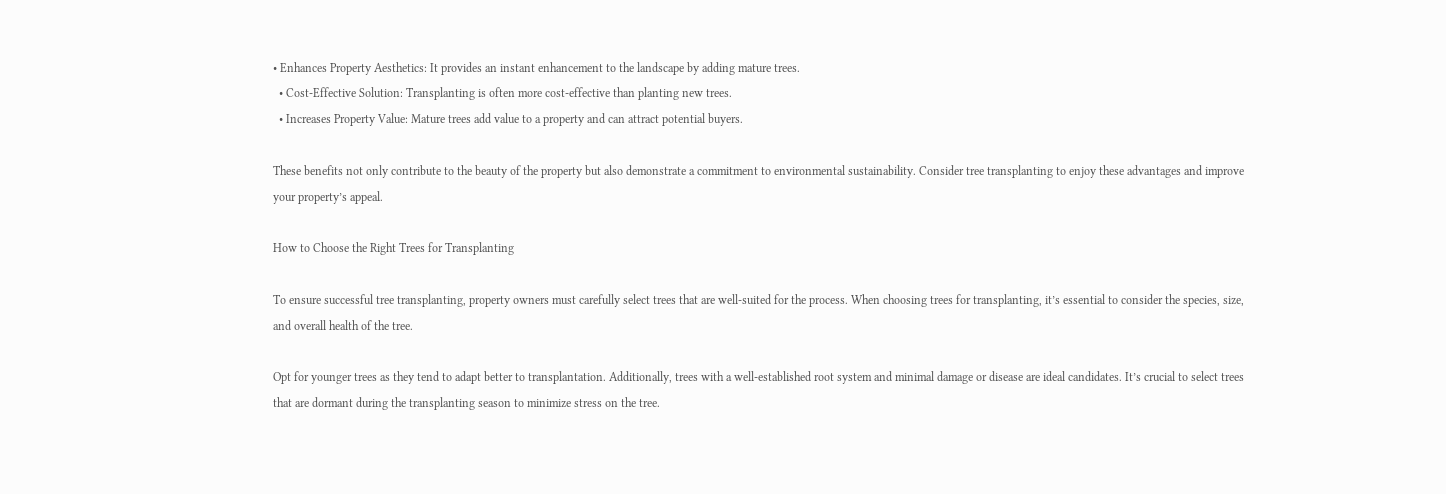• Enhances Property Aesthetics: It provides an instant enhancement to the landscape by adding mature trees.
  • Cost-Effective Solution: Transplanting is often more cost-effective than planting new trees.
  • Increases Property Value: Mature trees add value to a property and can attract potential buyers.

These benefits not only contribute to the beauty of the property but also demonstrate a commitment to environmental sustainability. Consider tree transplanting to enjoy these advantages and improve your property’s appeal.

How to Choose the Right Trees for Transplanting

To ensure successful tree transplanting, property owners must carefully select trees that are well-suited for the process. When choosing trees for transplanting, it’s essential to consider the species, size, and overall health of the tree.

Opt for younger trees as they tend to adapt better to transplantation. Additionally, trees with a well-established root system and minimal damage or disease are ideal candidates. It’s crucial to select trees that are dormant during the transplanting season to minimize stress on the tree.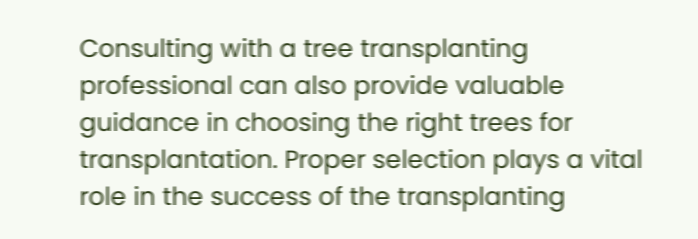Consulting with a tree transplanting professional can also provide valuable guidance in choosing the right trees for transplantation. Proper selection plays a vital role in the success of the transplanting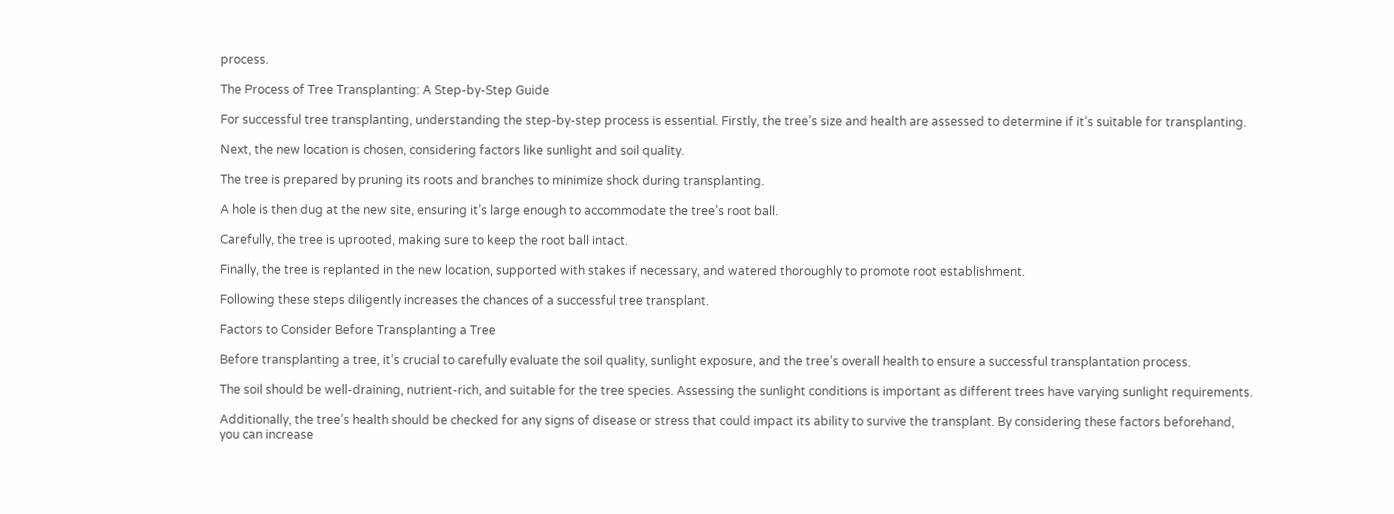process.

The Process of Tree Transplanting: A Step-by-Step Guide

For successful tree transplanting, understanding the step-by-step process is essential. Firstly, the tree’s size and health are assessed to determine if it’s suitable for transplanting.

Next, the new location is chosen, considering factors like sunlight and soil quality.

The tree is prepared by pruning its roots and branches to minimize shock during transplanting.

A hole is then dug at the new site, ensuring it’s large enough to accommodate the tree’s root ball.

Carefully, the tree is uprooted, making sure to keep the root ball intact.

Finally, the tree is replanted in the new location, supported with stakes if necessary, and watered thoroughly to promote root establishment.

Following these steps diligently increases the chances of a successful tree transplant.

Factors to Consider Before Transplanting a Tree

Before transplanting a tree, it’s crucial to carefully evaluate the soil quality, sunlight exposure, and the tree’s overall health to ensure a successful transplantation process.

The soil should be well-draining, nutrient-rich, and suitable for the tree species. Assessing the sunlight conditions is important as different trees have varying sunlight requirements.

Additionally, the tree’s health should be checked for any signs of disease or stress that could impact its ability to survive the transplant. By considering these factors beforehand, you can increase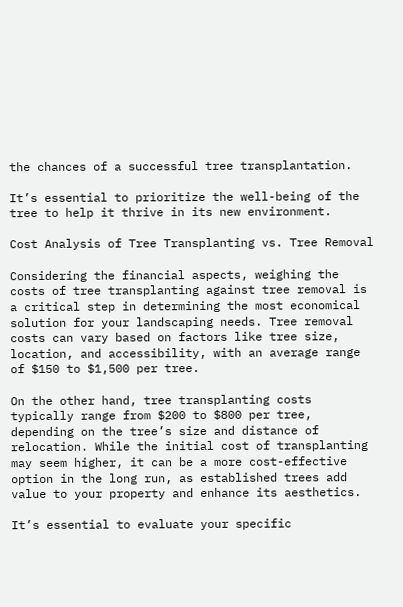the chances of a successful tree transplantation.

It’s essential to prioritize the well-being of the tree to help it thrive in its new environment.

Cost Analysis of Tree Transplanting vs. Tree Removal

Considering the financial aspects, weighing the costs of tree transplanting against tree removal is a critical step in determining the most economical solution for your landscaping needs. Tree removal costs can vary based on factors like tree size, location, and accessibility, with an average range of $150 to $1,500 per tree.

On the other hand, tree transplanting costs typically range from $200 to $800 per tree, depending on the tree’s size and distance of relocation. While the initial cost of transplanting may seem higher, it can be a more cost-effective option in the long run, as established trees add value to your property and enhance its aesthetics.

It’s essential to evaluate your specific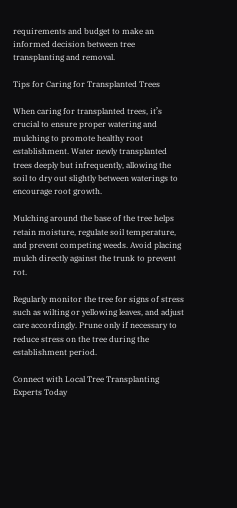requirements and budget to make an informed decision between tree transplanting and removal.

Tips for Caring for Transplanted Trees

When caring for transplanted trees, it’s crucial to ensure proper watering and mulching to promote healthy root establishment. Water newly transplanted trees deeply but infrequently, allowing the soil to dry out slightly between waterings to encourage root growth.

Mulching around the base of the tree helps retain moisture, regulate soil temperature, and prevent competing weeds. Avoid placing mulch directly against the trunk to prevent rot.

Regularly monitor the tree for signs of stress such as wilting or yellowing leaves, and adjust care accordingly. Prune only if necessary to reduce stress on the tree during the establishment period.

Connect with Local Tree Transplanting Experts Today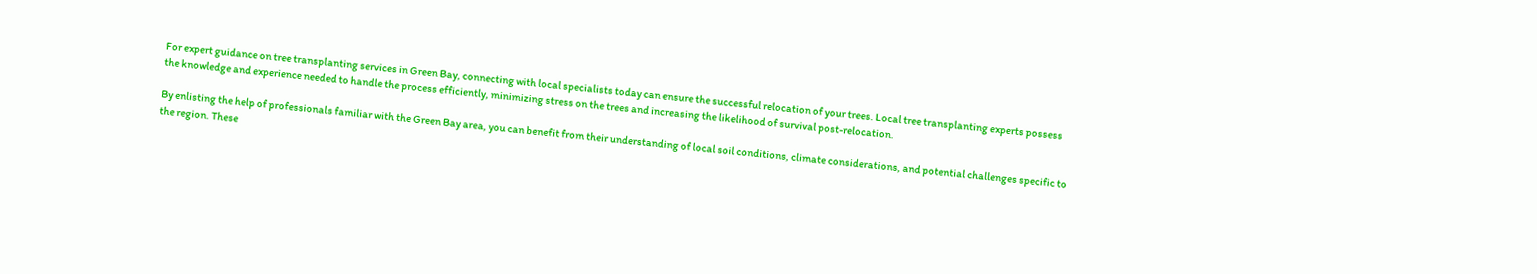For expert guidance on tree transplanting services in Green Bay, connecting with local specialists today can ensure the successful relocation of your trees. Local tree transplanting experts possess the knowledge and experience needed to handle the process efficiently, minimizing stress on the trees and increasing the likelihood of survival post-relocation.

By enlisting the help of professionals familiar with the Green Bay area, you can benefit from their understanding of local soil conditions, climate considerations, and potential challenges specific to the region. These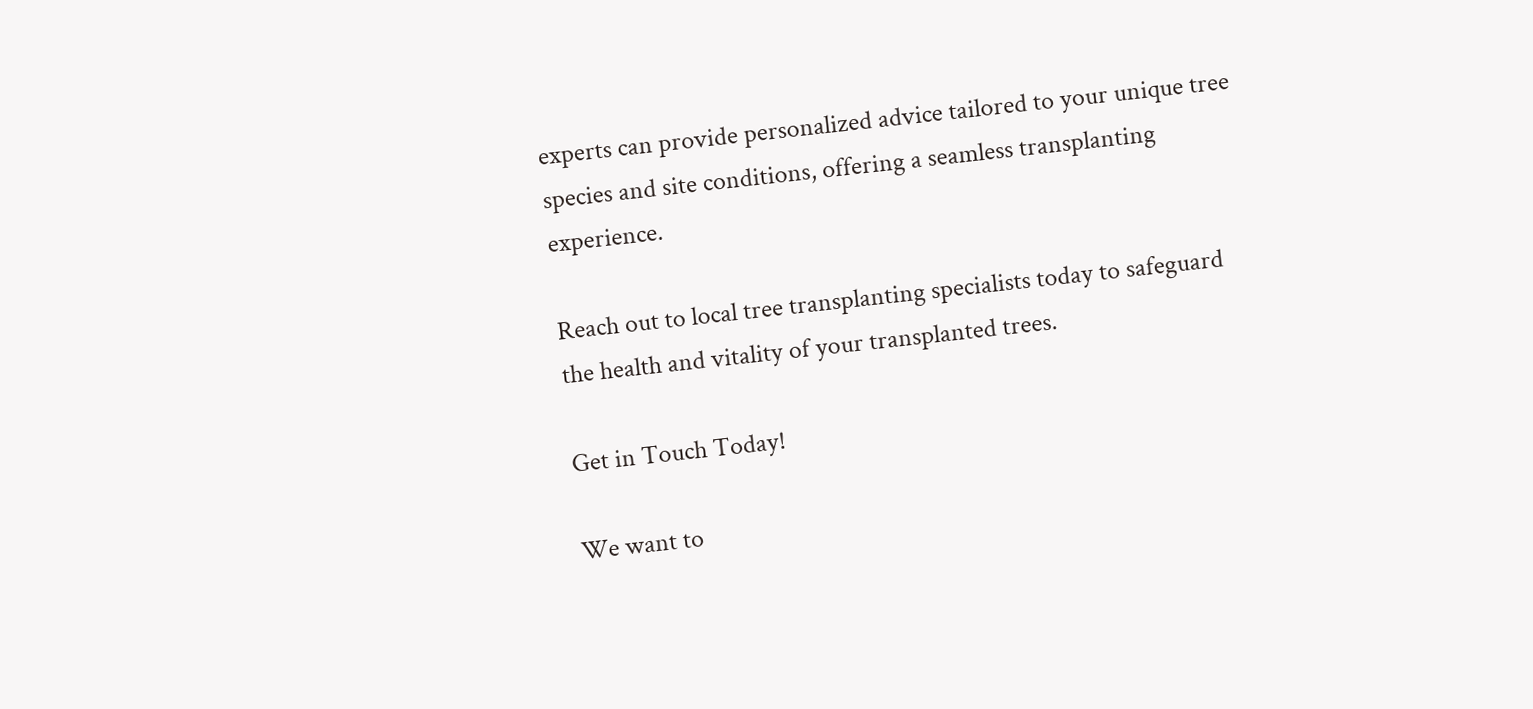experts can provide personalized advice tailored to your unique tree species and site conditions, offering a seamless transplanting experience.

Reach out to local tree transplanting specialists today to safeguard the health and vitality of your transplanted trees.

Get in Touch Today!

We want to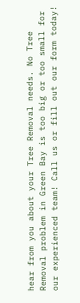hear from you about your Tree Removal needs. No Tree Removal problem in Green Bay is too big or too small for our experienced team! Call us or fill out our form today!